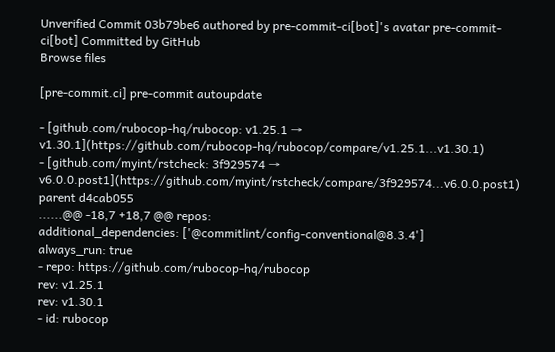Unverified Commit 03b79be6 authored by pre-commit-ci[bot]'s avatar pre-commit-ci[bot] Committed by GitHub
Browse files

[pre-commit.ci] pre-commit autoupdate

- [github.com/rubocop-hq/rubocop: v1.25.1 → v1.30.1](https://github.com/rubocop-hq/rubocop/compare/v1.25.1...v1.30.1)
- [github.com/myint/rstcheck: 3f929574 → v6.0.0.post1](https://github.com/myint/rstcheck/compare/3f929574...v6.0.0.post1)
parent d4cab055
......@@ -18,7 +18,7 @@ repos:
additional_dependencies: ['@commitlint/config-conventional@8.3.4']
always_run: true
- repo: https://github.com/rubocop-hq/rubocop
rev: v1.25.1
rev: v1.30.1
- id: rubocop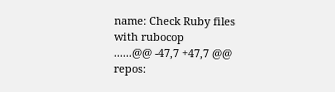name: Check Ruby files with rubocop
......@@ -47,7 +47,7 @@ repos: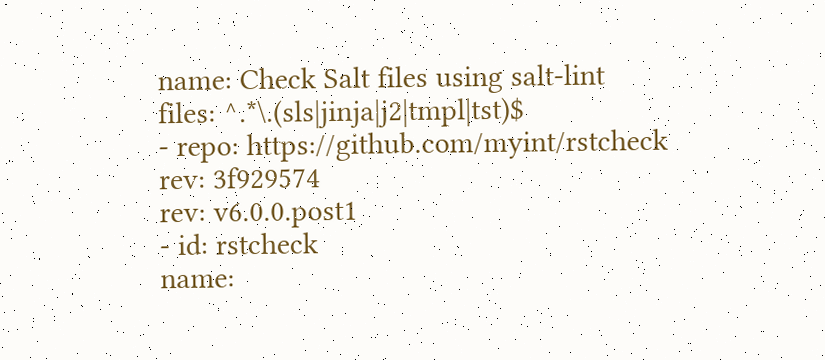name: Check Salt files using salt-lint
files: ^.*\.(sls|jinja|j2|tmpl|tst)$
- repo: https://github.com/myint/rstcheck
rev: 3f929574
rev: v6.0.0.post1
- id: rstcheck
name: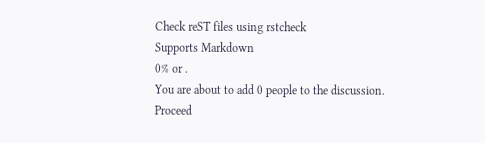Check reST files using rstcheck
Supports Markdown
0% or .
You are about to add 0 people to the discussion. Proceed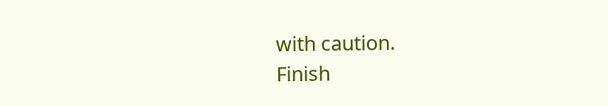with caution.
Finish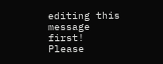editing this message first!
Please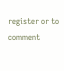register or to comment